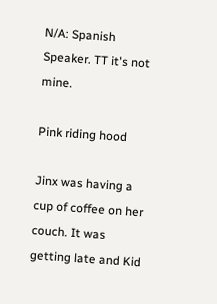N/A: Spanish Speaker. TT it's not mine.

Pink riding hood

Jinx was having a cup of coffee on her couch. It was getting late and Kid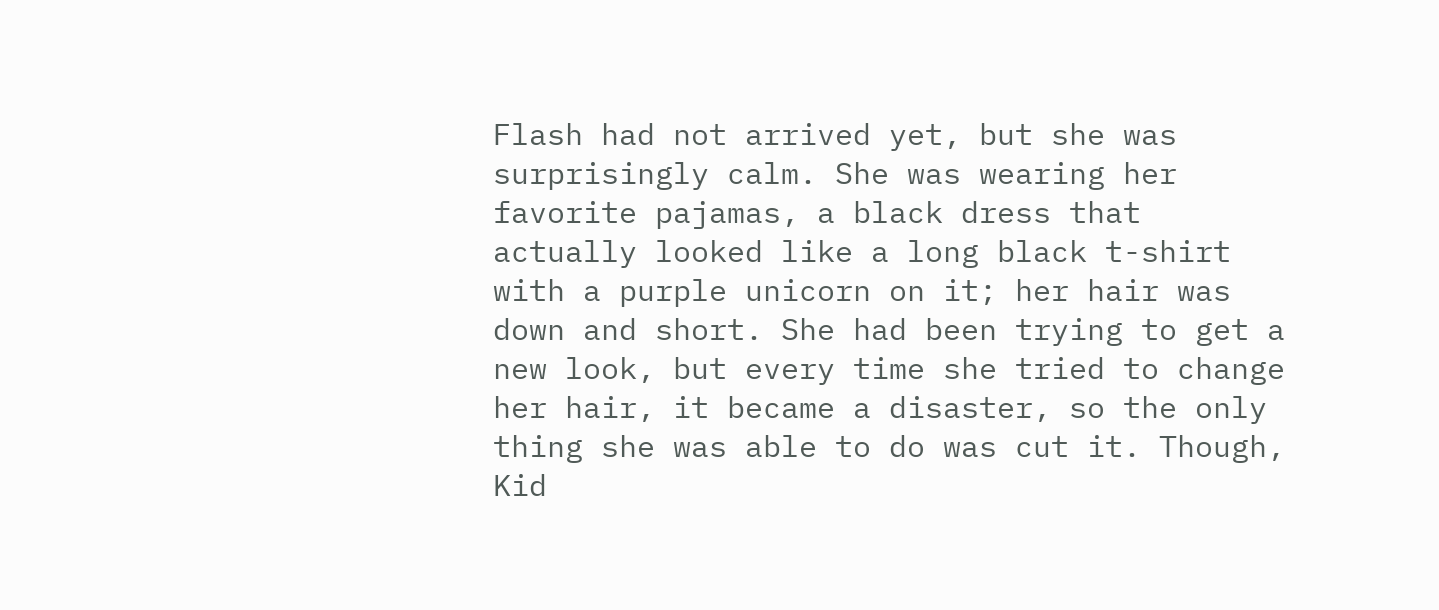Flash had not arrived yet, but she was surprisingly calm. She was wearing her favorite pajamas, a black dress that actually looked like a long black t-shirt with a purple unicorn on it; her hair was down and short. She had been trying to get a new look, but every time she tried to change her hair, it became a disaster, so the only thing she was able to do was cut it. Though, Kid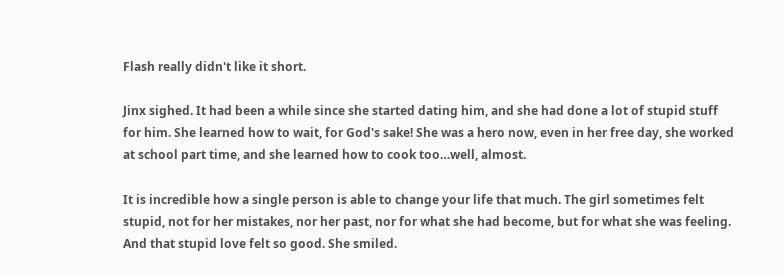Flash really didn't like it short.

Jinx sighed. It had been a while since she started dating him, and she had done a lot of stupid stuff for him. She learned how to wait, for God's sake! She was a hero now, even in her free day, she worked at school part time, and she learned how to cook too…well, almost.

It is incredible how a single person is able to change your life that much. The girl sometimes felt stupid, not for her mistakes, nor her past, nor for what she had become, but for what she was feeling. And that stupid love felt so good. She smiled.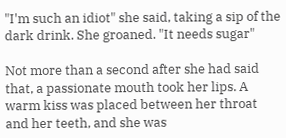"I'm such an idiot" she said, taking a sip of the dark drink. She groaned. "It needs sugar"

Not more than a second after she had said that, a passionate mouth took her lips. A warm kiss was placed between her throat and her teeth, and she was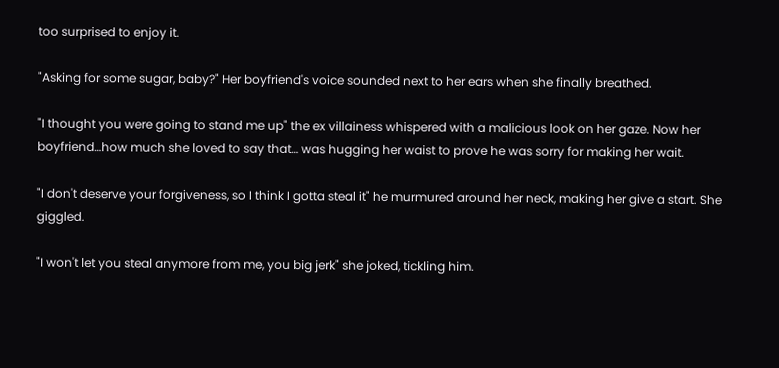too surprised to enjoy it.

"Asking for some sugar, baby?" Her boyfriend's voice sounded next to her ears when she finally breathed.

"I thought you were going to stand me up" the ex villainess whispered with a malicious look on her gaze. Now her boyfriend…how much she loved to say that… was hugging her waist to prove he was sorry for making her wait.

"I don't deserve your forgiveness, so I think I gotta steal it" he murmured around her neck, making her give a start. She giggled.

"I won't let you steal anymore from me, you big jerk" she joked, tickling him.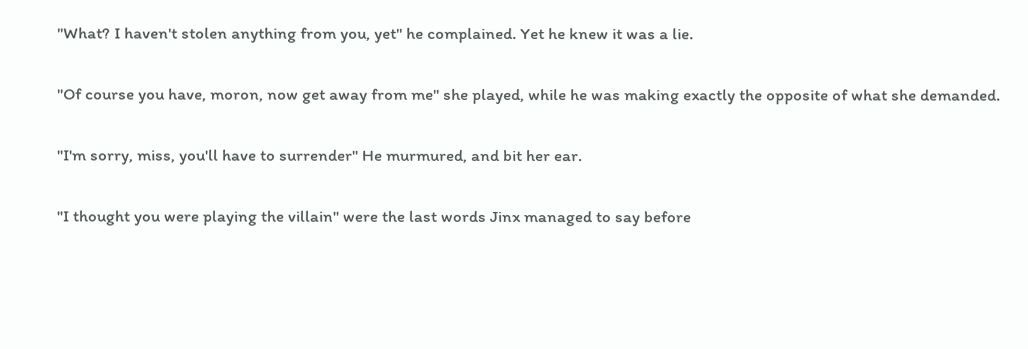"What? I haven't stolen anything from you, yet" he complained. Yet he knew it was a lie.

"Of course you have, moron, now get away from me" she played, while he was making exactly the opposite of what she demanded.

"I'm sorry, miss, you'll have to surrender" He murmured, and bit her ear.

"I thought you were playing the villain" were the last words Jinx managed to say before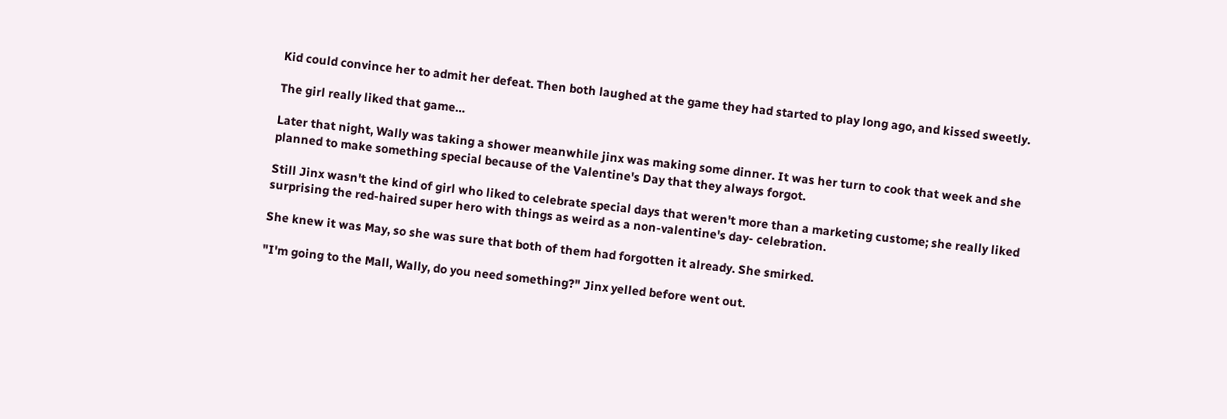Kid could convince her to admit her defeat. Then both laughed at the game they had started to play long ago, and kissed sweetly.

The girl really liked that game…

Later that night, Wally was taking a shower meanwhile jinx was making some dinner. It was her turn to cook that week and she planned to make something special because of the Valentine's Day that they always forgot.

Still Jinx wasn't the kind of girl who liked to celebrate special days that weren't more than a marketing custome; she really liked surprising the red-haired super hero with things as weird as a non-valentine's day- celebration.

She knew it was May, so she was sure that both of them had forgotten it already. She smirked.

"I'm going to the Mall, Wally, do you need something?" Jinx yelled before went out.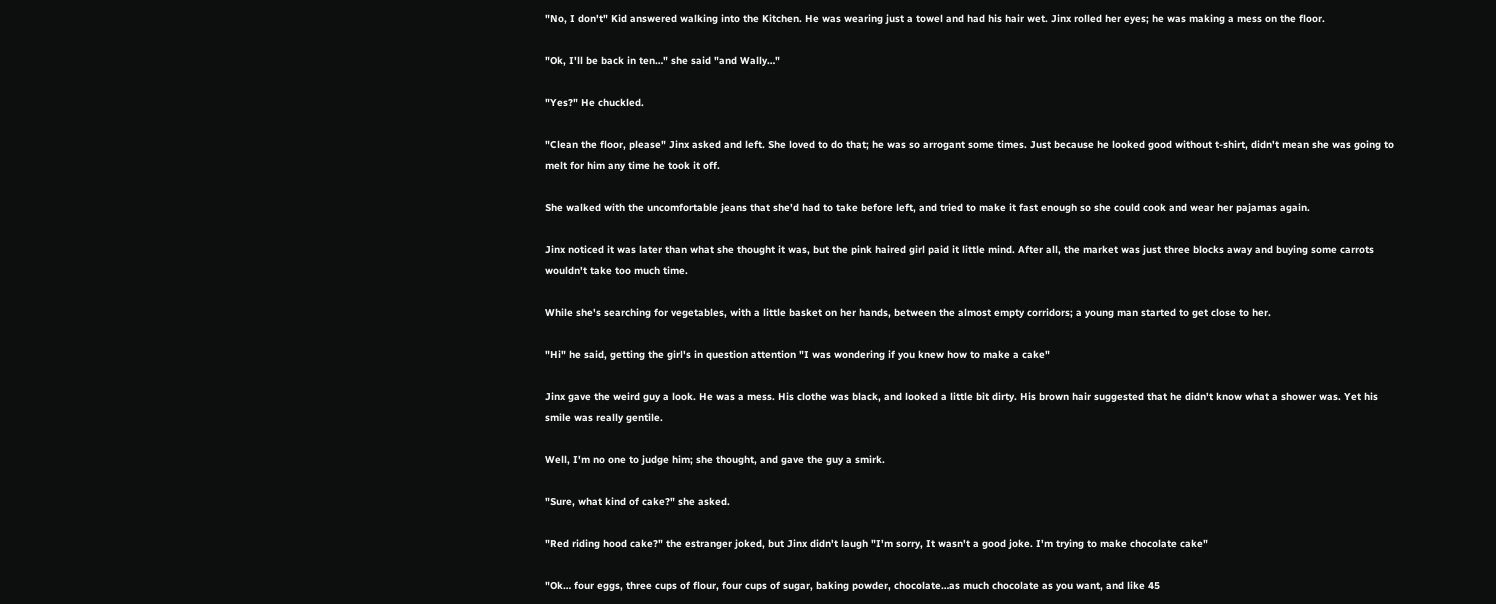"No, I don't" Kid answered walking into the Kitchen. He was wearing just a towel and had his hair wet. Jinx rolled her eyes; he was making a mess on the floor.

"Ok, I'll be back in ten…" she said "and Wally…"

"Yes?" He chuckled.

"Clean the floor, please" Jinx asked and left. She loved to do that; he was so arrogant some times. Just because he looked good without t-shirt, didn't mean she was going to melt for him any time he took it off.

She walked with the uncomfortable jeans that she'd had to take before left, and tried to make it fast enough so she could cook and wear her pajamas again.

Jinx noticed it was later than what she thought it was, but the pink haired girl paid it little mind. After all, the market was just three blocks away and buying some carrots wouldn't take too much time.

While she's searching for vegetables, with a little basket on her hands, between the almost empty corridors; a young man started to get close to her.

"Hi" he said, getting the girl's in question attention "I was wondering if you knew how to make a cake"

Jinx gave the weird guy a look. He was a mess. His clothe was black, and looked a little bit dirty. His brown hair suggested that he didn't know what a shower was. Yet his smile was really gentile.

Well, I'm no one to judge him; she thought, and gave the guy a smirk.

"Sure, what kind of cake?" she asked.

"Red riding hood cake?" the estranger joked, but Jinx didn't laugh "I'm sorry, It wasn't a good joke. I'm trying to make chocolate cake"

"Ok… four eggs, three cups of flour, four cups of sugar, baking powder, chocolate…as much chocolate as you want, and like 45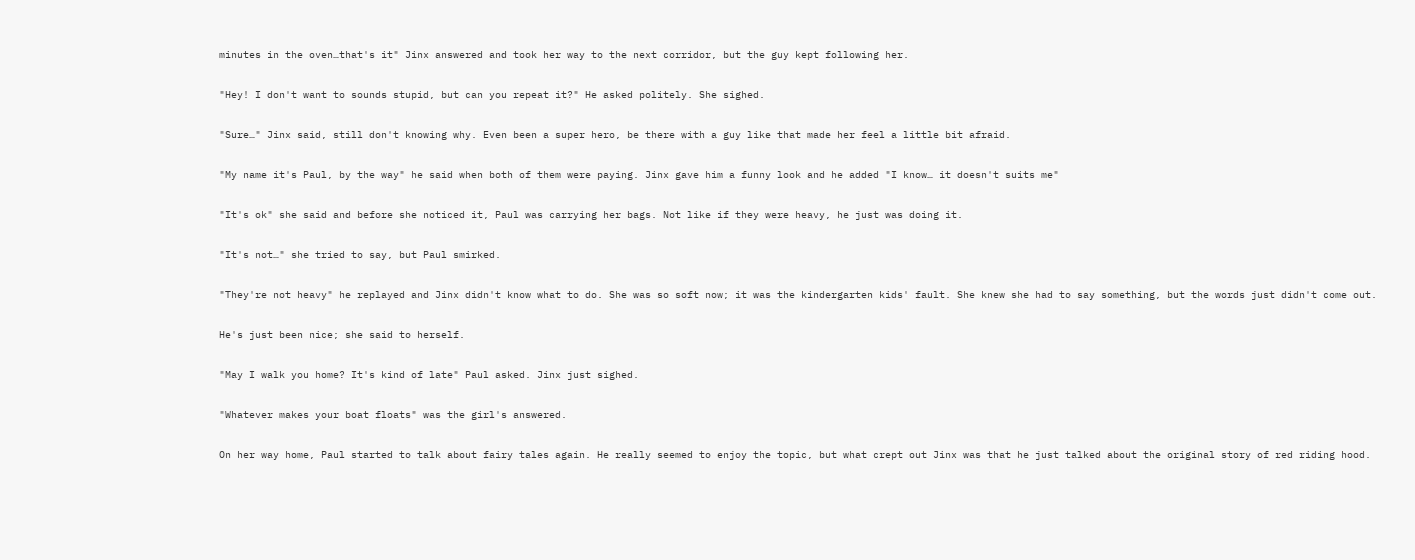minutes in the oven…that's it" Jinx answered and took her way to the next corridor, but the guy kept following her.

"Hey! I don't want to sounds stupid, but can you repeat it?" He asked politely. She sighed.

"Sure…" Jinx said, still don't knowing why. Even been a super hero, be there with a guy like that made her feel a little bit afraid.

"My name it's Paul, by the way" he said when both of them were paying. Jinx gave him a funny look and he added "I know… it doesn't suits me"

"It's ok" she said and before she noticed it, Paul was carrying her bags. Not like if they were heavy, he just was doing it.

"It's not…" she tried to say, but Paul smirked.

"They're not heavy" he replayed and Jinx didn't know what to do. She was so soft now; it was the kindergarten kids' fault. She knew she had to say something, but the words just didn't come out.

He's just been nice; she said to herself.

"May I walk you home? It's kind of late" Paul asked. Jinx just sighed.

"Whatever makes your boat floats" was the girl's answered.

On her way home, Paul started to talk about fairy tales again. He really seemed to enjoy the topic, but what crept out Jinx was that he just talked about the original story of red riding hood.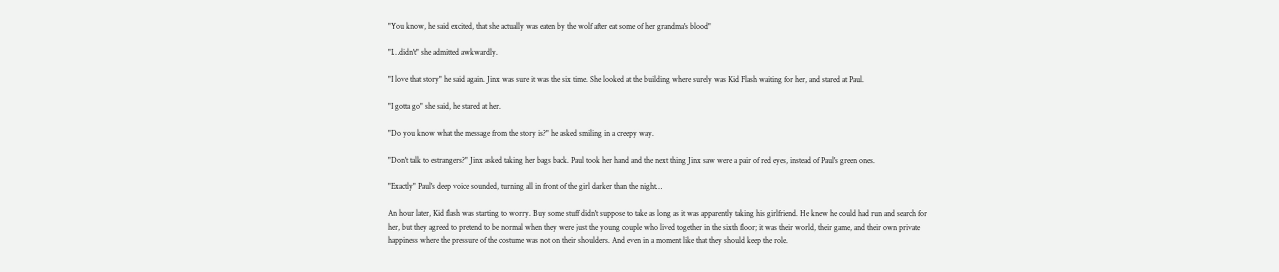"You know, he said excited, that she actually was eaten by the wolf after eat some of her grandma's blood"

"I…didn't" she admitted awkwardly.

"I love that story" he said again. Jinx was sure it was the six time. She looked at the building where surely was Kid Flash waiting for her, and stared at Paul.

"I gotta go" she said, he stared at her.

"Do you know what the message from the story is?" he asked smiling in a creepy way.

"Don't talk to estrangers?" Jinx asked taking her bags back. Paul took her hand and the next thing Jinx saw were a pair of red eyes, instead of Paul's green ones.

"Exactly" Paul's deep voice sounded, turning all in front of the girl darker than the night…

An hour later, Kid flash was starting to worry. Buy some stuff didn't suppose to take as long as it was apparently taking his girlfriend. He knew he could had run and search for her, but they agreed to pretend to be normal when they were just the young couple who lived together in the sixth floor; it was their world, their game, and their own private happiness where the pressure of the costume was not on their shoulders. And even in a moment like that they should keep the role.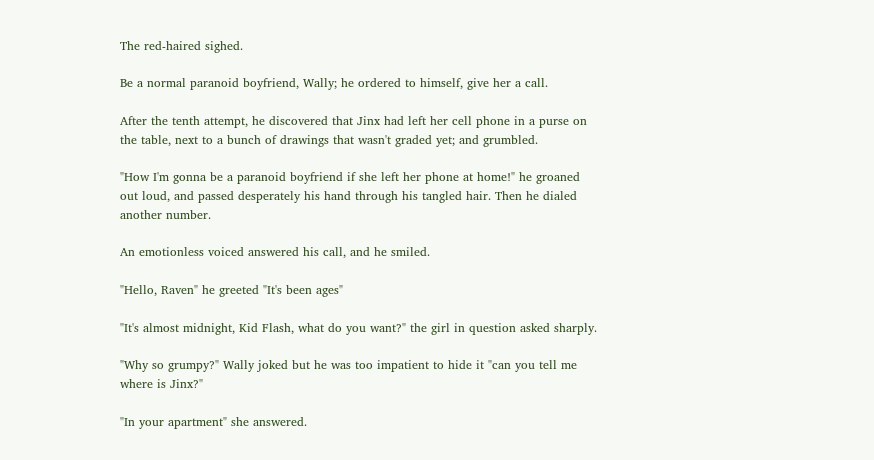The red-haired sighed.

Be a normal paranoid boyfriend, Wally; he ordered to himself, give her a call.

After the tenth attempt, he discovered that Jinx had left her cell phone in a purse on the table, next to a bunch of drawings that wasn't graded yet; and grumbled.

"How I'm gonna be a paranoid boyfriend if she left her phone at home!" he groaned out loud, and passed desperately his hand through his tangled hair. Then he dialed another number.

An emotionless voiced answered his call, and he smiled.

"Hello, Raven" he greeted "It's been ages"

"It's almost midnight, Kid Flash, what do you want?" the girl in question asked sharply.

"Why so grumpy?" Wally joked but he was too impatient to hide it "can you tell me where is Jinx?"

"In your apartment" she answered.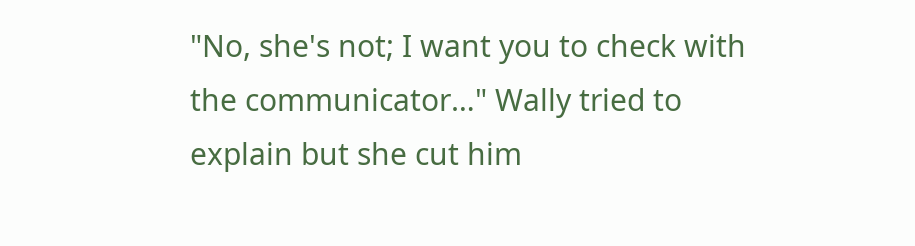"No, she's not; I want you to check with the communicator…" Wally tried to explain but she cut him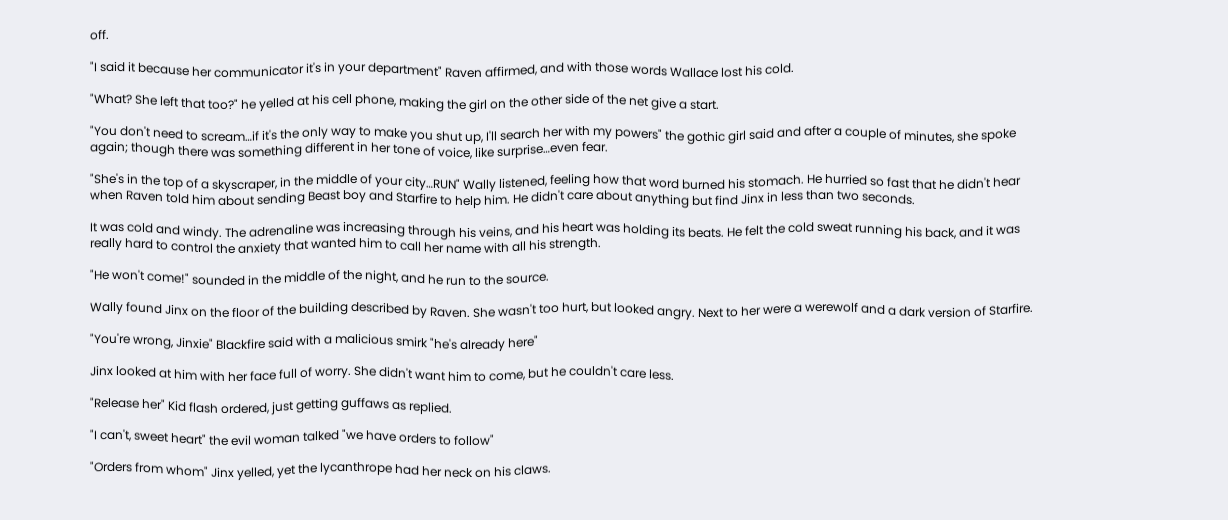off.

"I said it because her communicator it's in your department" Raven affirmed, and with those words Wallace lost his cold.

"What? She left that too?" he yelled at his cell phone, making the girl on the other side of the net give a start.

"You don't need to scream…if it's the only way to make you shut up, I'll search her with my powers" the gothic girl said and after a couple of minutes, she spoke again; though there was something different in her tone of voice, like surprise…even fear.

"She's in the top of a skyscraper, in the middle of your city…RUN" Wally listened, feeling how that word burned his stomach. He hurried so fast that he didn't hear when Raven told him about sending Beast boy and Starfire to help him. He didn't care about anything but find Jinx in less than two seconds.

It was cold and windy. The adrenaline was increasing through his veins, and his heart was holding its beats. He felt the cold sweat running his back, and it was really hard to control the anxiety that wanted him to call her name with all his strength.

"He won't come!" sounded in the middle of the night, and he run to the source.

Wally found Jinx on the floor of the building described by Raven. She wasn't too hurt, but looked angry. Next to her were a werewolf and a dark version of Starfire.

"You're wrong, Jinxie" Blackfire said with a malicious smirk "he's already here"

Jinx looked at him with her face full of worry. She didn't want him to come, but he couldn't care less.

"Release her" Kid flash ordered, just getting guffaws as replied.

"I can't, sweet heart" the evil woman talked "we have orders to follow"

"Orders from whom" Jinx yelled, yet the lycanthrope had her neck on his claws.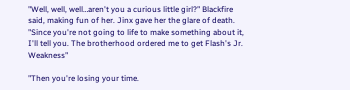"Well, well, well…aren't you a curious little girl?" Blackfire said, making fun of her. Jinx gave her the glare of death. "Since you're not going to life to make something about it, I'll tell you. The brotherhood ordered me to get Flash's Jr. Weakness"

"Then you're losing your time.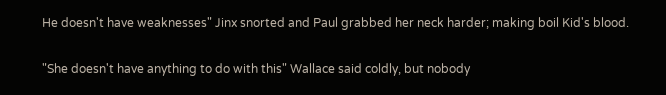He doesn't have weaknesses" Jinx snorted and Paul grabbed her neck harder; making boil Kid's blood.

"She doesn't have anything to do with this" Wallace said coldly, but nobody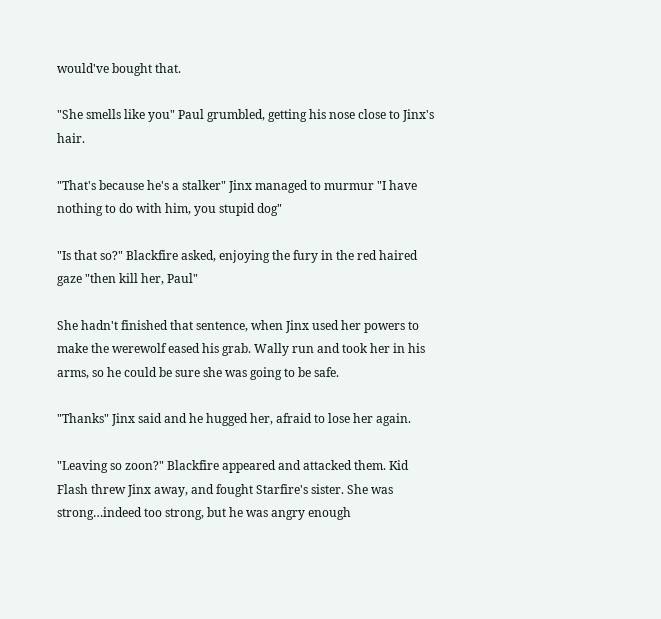would've bought that.

"She smells like you" Paul grumbled, getting his nose close to Jinx's hair.

"That's because he's a stalker" Jinx managed to murmur "I have nothing to do with him, you stupid dog"

"Is that so?" Blackfire asked, enjoying the fury in the red haired gaze "then kill her, Paul"

She hadn't finished that sentence, when Jinx used her powers to make the werewolf eased his grab. Wally run and took her in his arms, so he could be sure she was going to be safe.

"Thanks" Jinx said and he hugged her, afraid to lose her again.

"Leaving so zoon?" Blackfire appeared and attacked them. Kid Flash threw Jinx away, and fought Starfire's sister. She was strong…indeed too strong, but he was angry enough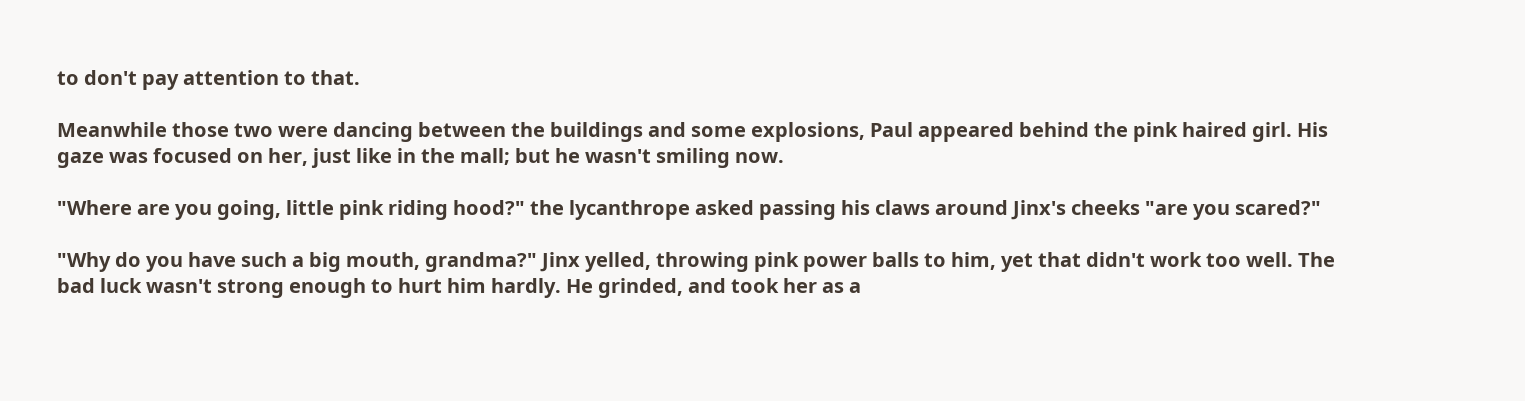to don't pay attention to that.

Meanwhile those two were dancing between the buildings and some explosions, Paul appeared behind the pink haired girl. His gaze was focused on her, just like in the mall; but he wasn't smiling now.

"Where are you going, little pink riding hood?" the lycanthrope asked passing his claws around Jinx's cheeks "are you scared?"

"Why do you have such a big mouth, grandma?" Jinx yelled, throwing pink power balls to him, yet that didn't work too well. The bad luck wasn't strong enough to hurt him hardly. He grinded, and took her as a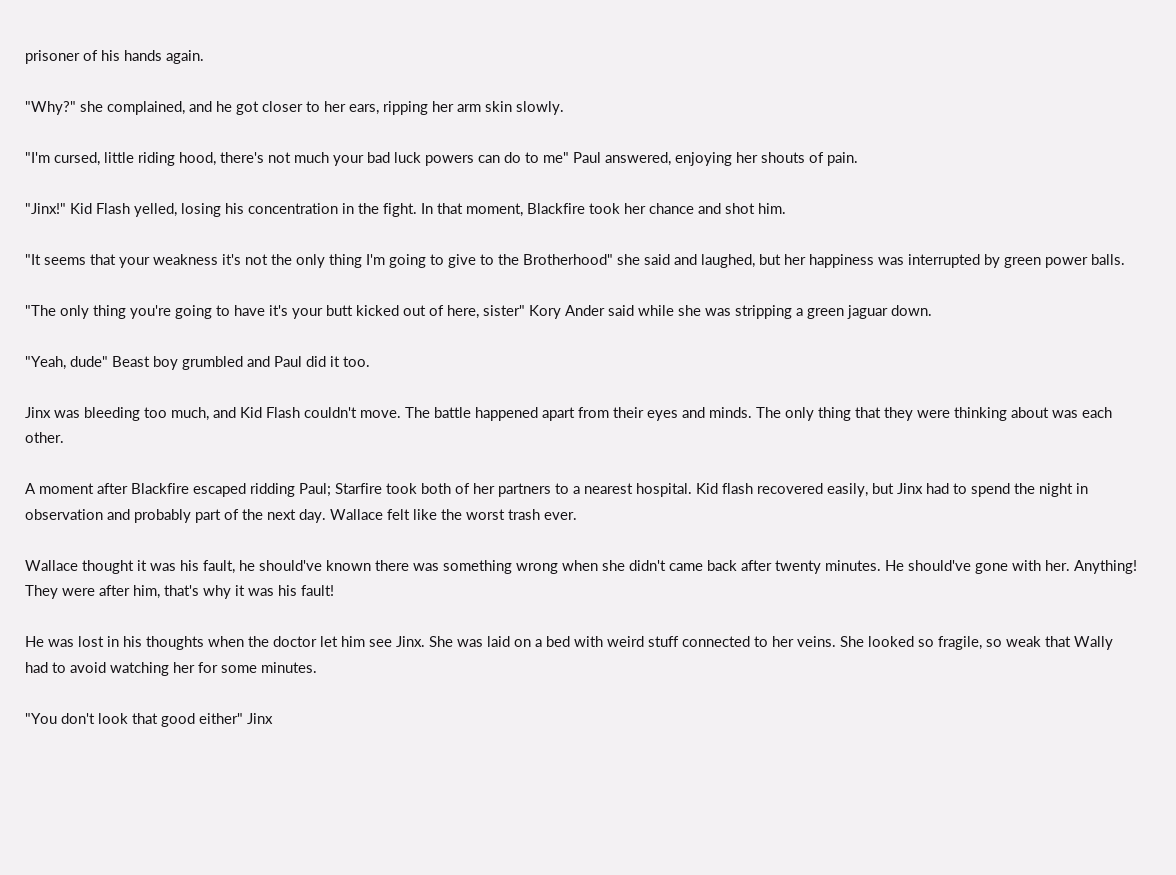prisoner of his hands again.

"Why?" she complained, and he got closer to her ears, ripping her arm skin slowly.

"I'm cursed, little riding hood, there's not much your bad luck powers can do to me" Paul answered, enjoying her shouts of pain.

"Jinx!" Kid Flash yelled, losing his concentration in the fight. In that moment, Blackfire took her chance and shot him.

"It seems that your weakness it's not the only thing I'm going to give to the Brotherhood" she said and laughed, but her happiness was interrupted by green power balls.

"The only thing you're going to have it's your butt kicked out of here, sister" Kory Ander said while she was stripping a green jaguar down.

"Yeah, dude" Beast boy grumbled and Paul did it too.

Jinx was bleeding too much, and Kid Flash couldn't move. The battle happened apart from their eyes and minds. The only thing that they were thinking about was each other.

A moment after Blackfire escaped ridding Paul; Starfire took both of her partners to a nearest hospital. Kid flash recovered easily, but Jinx had to spend the night in observation and probably part of the next day. Wallace felt like the worst trash ever.

Wallace thought it was his fault, he should've known there was something wrong when she didn't came back after twenty minutes. He should've gone with her. Anything! They were after him, that's why it was his fault!

He was lost in his thoughts when the doctor let him see Jinx. She was laid on a bed with weird stuff connected to her veins. She looked so fragile, so weak that Wally had to avoid watching her for some minutes.

"You don't look that good either" Jinx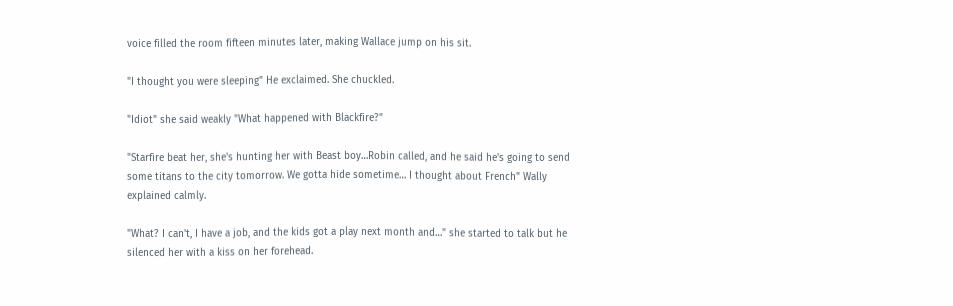voice filled the room fifteen minutes later, making Wallace jump on his sit.

"I thought you were sleeping" He exclaimed. She chuckled.

"Idiot" she said weakly "What happened with Blackfire?"

"Starfire beat her, she's hunting her with Beast boy…Robin called, and he said he's going to send some titans to the city tomorrow. We gotta hide sometime… I thought about French" Wally explained calmly.

"What? I can't, I have a job, and the kids got a play next month and…" she started to talk but he silenced her with a kiss on her forehead.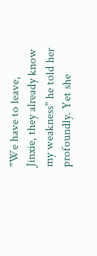"We have to leave, Jinxie, they already know my weakness" he told her profoundly. Yet she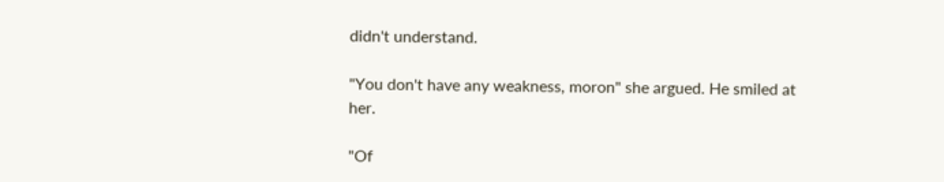didn't understand.

"You don't have any weakness, moron" she argued. He smiled at her.

"Of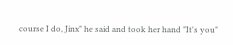course I do, Jinx" he said and took her hand "It's you"